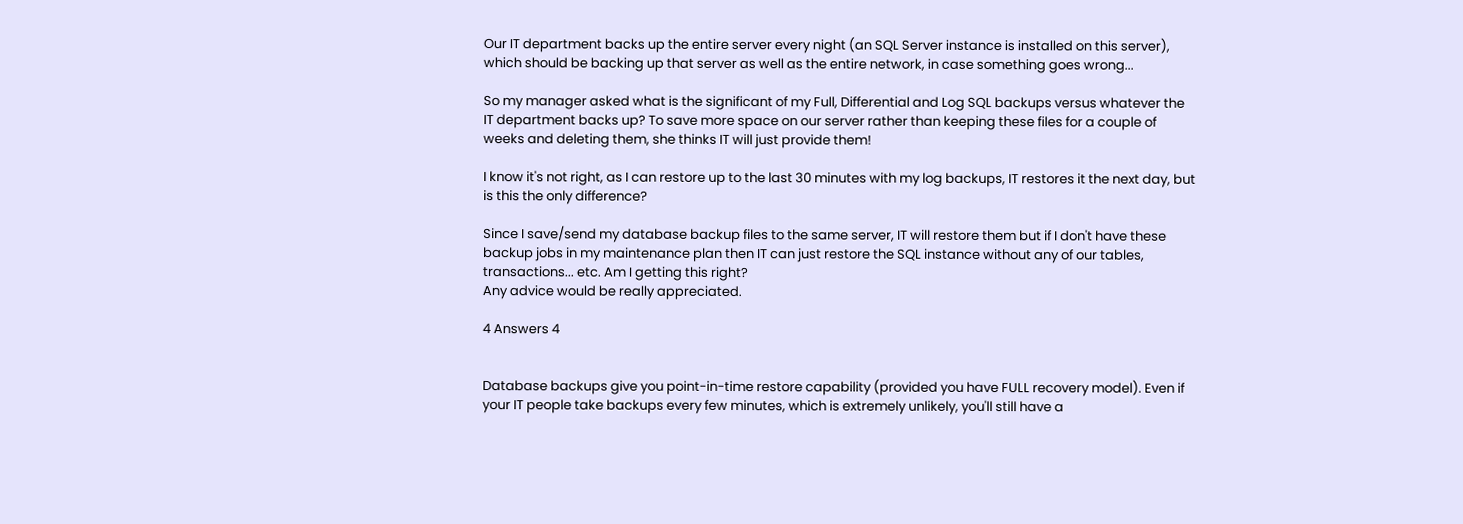Our IT department backs up the entire server every night (an SQL Server instance is installed on this server), which should be backing up that server as well as the entire network, in case something goes wrong...

So my manager asked what is the significant of my Full, Differential and Log SQL backups versus whatever the IT department backs up? To save more space on our server rather than keeping these files for a couple of weeks and deleting them, she thinks IT will just provide them!

I know it's not right, as I can restore up to the last 30 minutes with my log backups, IT restores it the next day, but is this the only difference?

Since I save/send my database backup files to the same server, IT will restore them but if I don't have these backup jobs in my maintenance plan then IT can just restore the SQL instance without any of our tables, transactions... etc. Am I getting this right?
Any advice would be really appreciated.

4 Answers 4


Database backups give you point-in-time restore capability (provided you have FULL recovery model). Even if your IT people take backups every few minutes, which is extremely unlikely, you'll still have a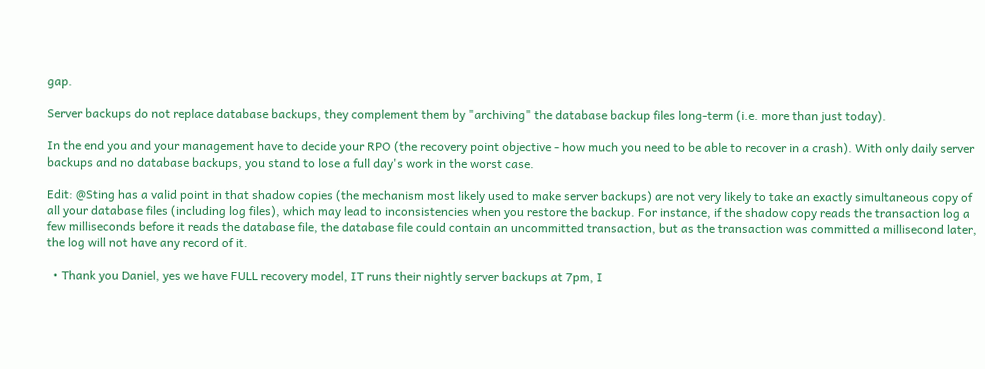gap.

Server backups do not replace database backups, they complement them by "archiving" the database backup files long-term (i.e. more than just today).

In the end you and your management have to decide your RPO (the recovery point objective - how much you need to be able to recover in a crash). With only daily server backups and no database backups, you stand to lose a full day's work in the worst case.

Edit: @Sting has a valid point in that shadow copies (the mechanism most likely used to make server backups) are not very likely to take an exactly simultaneous copy of all your database files (including log files), which may lead to inconsistencies when you restore the backup. For instance, if the shadow copy reads the transaction log a few milliseconds before it reads the database file, the database file could contain an uncommitted transaction, but as the transaction was committed a millisecond later, the log will not have any record of it.

  • Thank you Daniel, yes we have FULL recovery model, IT runs their nightly server backups at 7pm, I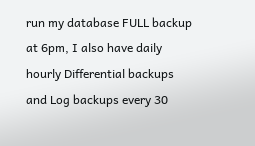run my database FULL backup at 6pm, I also have daily hourly Differential backups and Log backups every 30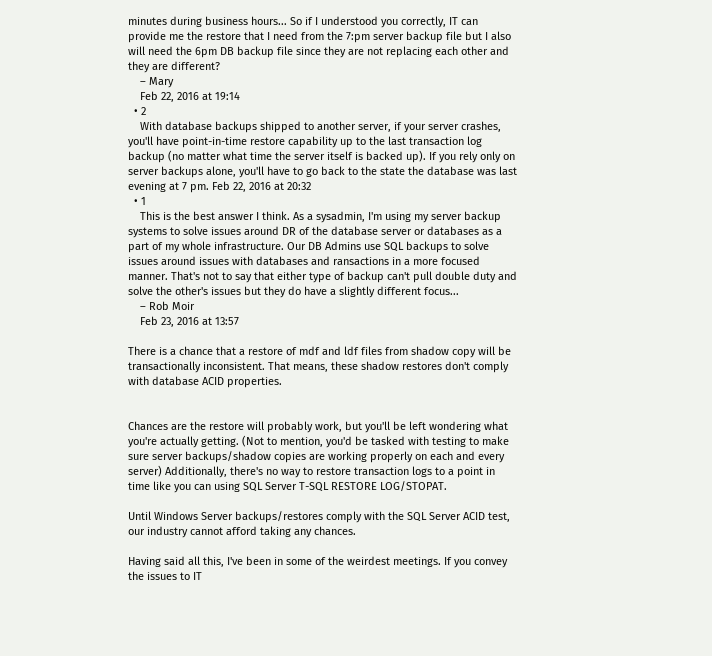minutes during business hours... So if I understood you correctly, IT can provide me the restore that I need from the 7:pm server backup file but I also will need the 6pm DB backup file since they are not replacing each other and they are different?
    – Mary
    Feb 22, 2016 at 19:14
  • 2
    With database backups shipped to another server, if your server crashes, you'll have point-in-time restore capability up to the last transaction log backup (no matter what time the server itself is backed up). If you rely only on server backups alone, you'll have to go back to the state the database was last evening at 7 pm. Feb 22, 2016 at 20:32
  • 1
    This is the best answer I think. As a sysadmin, I'm using my server backup systems to solve issues around DR of the database server or databases as a part of my whole infrastructure. Our DB Admins use SQL backups to solve issues around issues with databases and ransactions in a more focused manner. That's not to say that either type of backup can't pull double duty and solve the other's issues but they do have a slightly different focus...
    – Rob Moir
    Feb 23, 2016 at 13:57

There is a chance that a restore of mdf and ldf files from shadow copy will be transactionally inconsistent. That means, these shadow restores don't comply with database ACID properties.


Chances are the restore will probably work, but you'll be left wondering what you're actually getting. (Not to mention, you'd be tasked with testing to make sure server backups/shadow copies are working properly on each and every server) Additionally, there's no way to restore transaction logs to a point in time like you can using SQL Server T-SQL RESTORE LOG/STOPAT.

Until Windows Server backups/restores comply with the SQL Server ACID test, our industry cannot afford taking any chances.

Having said all this, I've been in some of the weirdest meetings. If you convey the issues to IT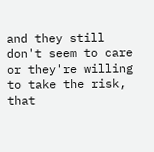and they still don't seem to care or they're willing to take the risk, that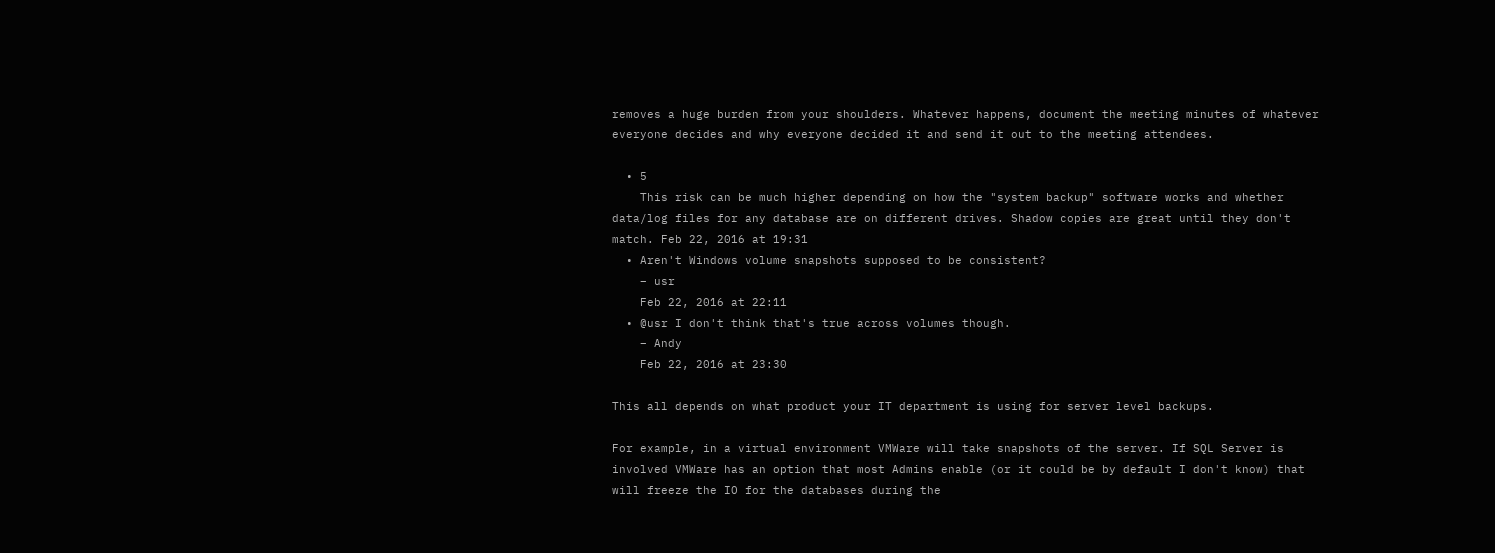removes a huge burden from your shoulders. Whatever happens, document the meeting minutes of whatever everyone decides and why everyone decided it and send it out to the meeting attendees.

  • 5
    This risk can be much higher depending on how the "system backup" software works and whether data/log files for any database are on different drives. Shadow copies are great until they don't match. Feb 22, 2016 at 19:31
  • Aren't Windows volume snapshots supposed to be consistent?
    – usr
    Feb 22, 2016 at 22:11
  • @usr I don't think that's true across volumes though.
    – Andy
    Feb 22, 2016 at 23:30

This all depends on what product your IT department is using for server level backups.

For example, in a virtual environment VMWare will take snapshots of the server. If SQL Server is involved VMWare has an option that most Admins enable (or it could be by default I don't know) that will freeze the IO for the databases during the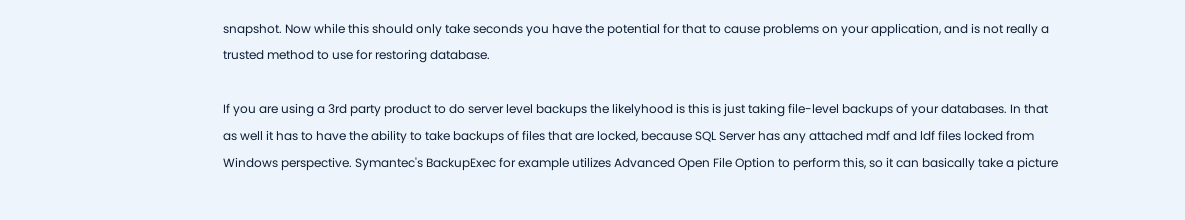snapshot. Now while this should only take seconds you have the potential for that to cause problems on your application, and is not really a trusted method to use for restoring database.

If you are using a 3rd party product to do server level backups the likelyhood is this is just taking file-level backups of your databases. In that as well it has to have the ability to take backups of files that are locked, because SQL Server has any attached mdf and ldf files locked from Windows perspective. Symantec's BackupExec for example utilizes Advanced Open File Option to perform this, so it can basically take a picture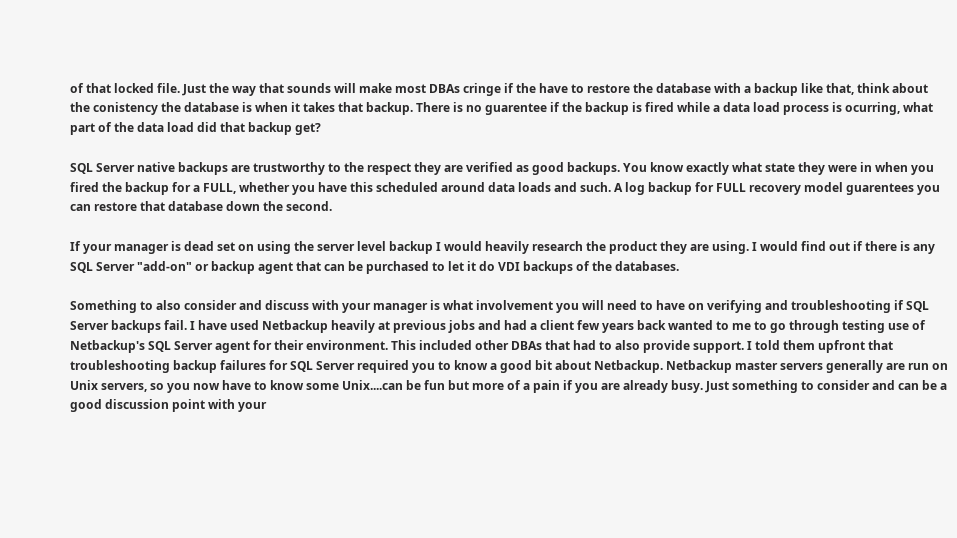of that locked file. Just the way that sounds will make most DBAs cringe if the have to restore the database with a backup like that, think about the conistency the database is when it takes that backup. There is no guarentee if the backup is fired while a data load process is ocurring, what part of the data load did that backup get?

SQL Server native backups are trustworthy to the respect they are verified as good backups. You know exactly what state they were in when you fired the backup for a FULL, whether you have this scheduled around data loads and such. A log backup for FULL recovery model guarentees you can restore that database down the second.

If your manager is dead set on using the server level backup I would heavily research the product they are using. I would find out if there is any SQL Server "add-on" or backup agent that can be purchased to let it do VDI backups of the databases.

Something to also consider and discuss with your manager is what involvement you will need to have on verifying and troubleshooting if SQL Server backups fail. I have used Netbackup heavily at previous jobs and had a client few years back wanted to me to go through testing use of Netbackup's SQL Server agent for their environment. This included other DBAs that had to also provide support. I told them upfront that troubleshooting backup failures for SQL Server required you to know a good bit about Netbackup. Netbackup master servers generally are run on Unix servers, so you now have to know some Unix....can be fun but more of a pain if you are already busy. Just something to consider and can be a good discussion point with your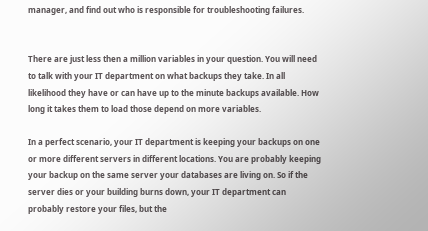manager, and find out who is responsible for troubleshooting failures.


There are just less then a million variables in your question. You will need to talk with your IT department on what backups they take. In all likelihood they have or can have up to the minute backups available. How long it takes them to load those depend on more variables.

In a perfect scenario, your IT department is keeping your backups on one or more different servers in different locations. You are probably keeping your backup on the same server your databases are living on. So if the server dies or your building burns down, your IT department can probably restore your files, but the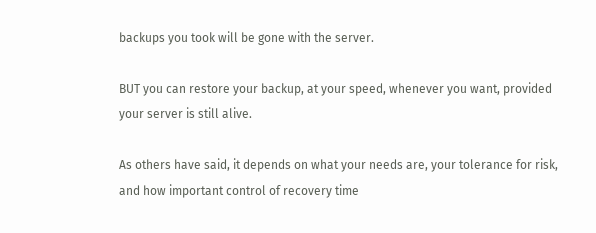backups you took will be gone with the server.

BUT you can restore your backup, at your speed, whenever you want, provided your server is still alive.

As others have said, it depends on what your needs are, your tolerance for risk, and how important control of recovery time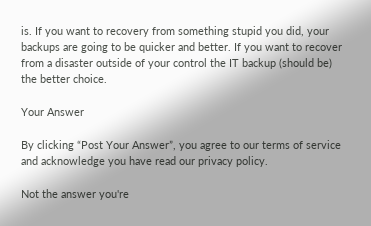is. If you want to recovery from something stupid you did, your backups are going to be quicker and better. If you want to recover from a disaster outside of your control the IT backup (should be) the better choice.

Your Answer

By clicking “Post Your Answer”, you agree to our terms of service and acknowledge you have read our privacy policy.

Not the answer you're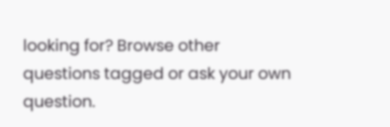looking for? Browse other questions tagged or ask your own question.